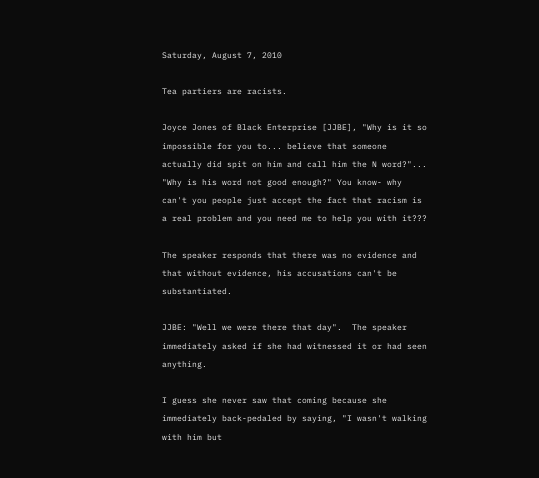Saturday, August 7, 2010

Tea partiers are racists.

Joyce Jones of Black Enterprise [JJBE], "Why is it so impossible for you to... believe that someone actually did spit on him and call him the N word?"... "Why is his word not good enough?" You know- why can't you people just accept the fact that racism is a real problem and you need me to help you with it???

The speaker responds that there was no evidence and that without evidence, his accusations can't be substantiated.

JJBE: "Well we were there that day".  The speaker immediately asked if she had witnessed it or had seen anything.

I guess she never saw that coming because she immediately back-pedaled by saying, "I wasn't walking with him but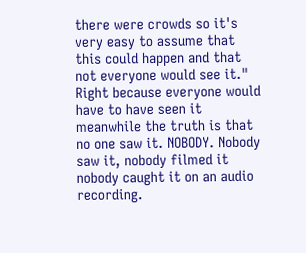there were crowds so it's very easy to assume that this could happen and that not everyone would see it." Right because everyone would have to have seen it meanwhile the truth is that no one saw it. NOBODY. Nobody saw it, nobody filmed it nobody caught it on an audio recording.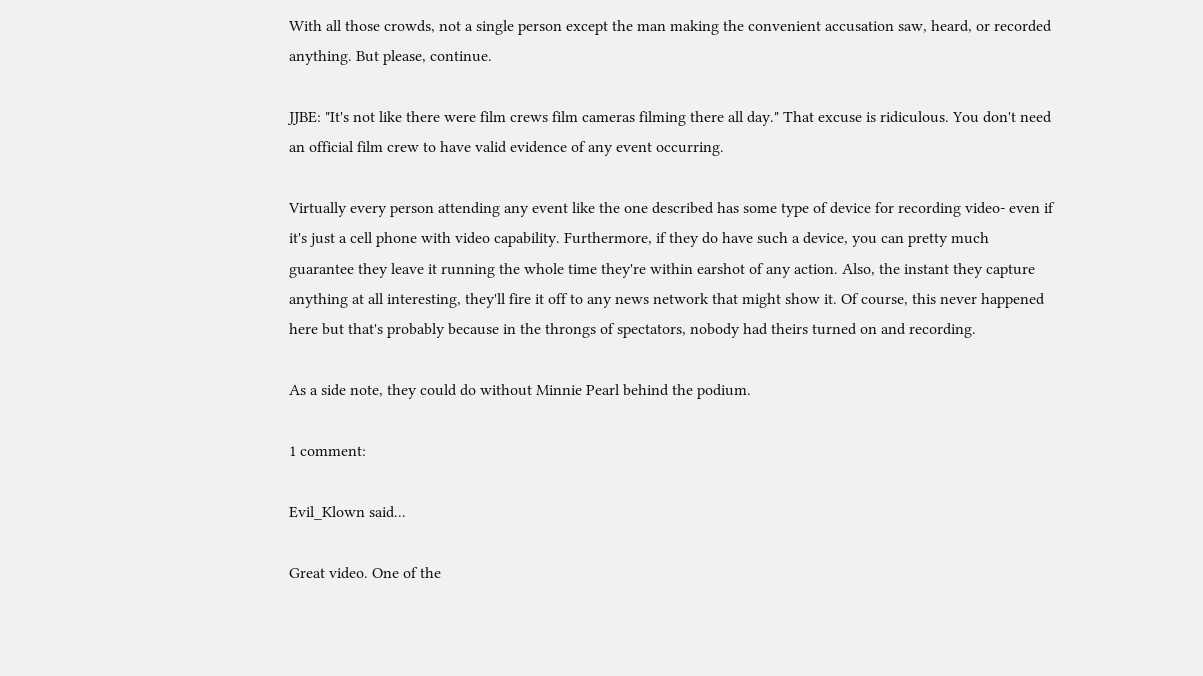With all those crowds, not a single person except the man making the convenient accusation saw, heard, or recorded anything. But please, continue.

JJBE: "It's not like there were film crews film cameras filming there all day." That excuse is ridiculous. You don't need an official film crew to have valid evidence of any event occurring.

Virtually every person attending any event like the one described has some type of device for recording video- even if it's just a cell phone with video capability. Furthermore, if they do have such a device, you can pretty much guarantee they leave it running the whole time they're within earshot of any action. Also, the instant they capture anything at all interesting, they'll fire it off to any news network that might show it. Of course, this never happened here but that's probably because in the throngs of spectators, nobody had theirs turned on and recording.

As a side note, they could do without Minnie Pearl behind the podium.

1 comment:

Evil_Klown said...

Great video. One of the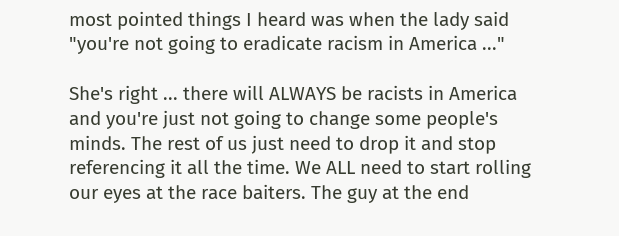most pointed things I heard was when the lady said "you're not going to eradicate racism in America ..."

She's right ... there will ALWAYS be racists in America and you're just not going to change some people's minds. The rest of us just need to drop it and stop referencing it all the time. We ALL need to start rolling our eyes at the race baiters. The guy at the end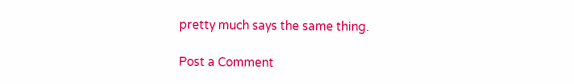pretty much says the same thing.

Post a Comment